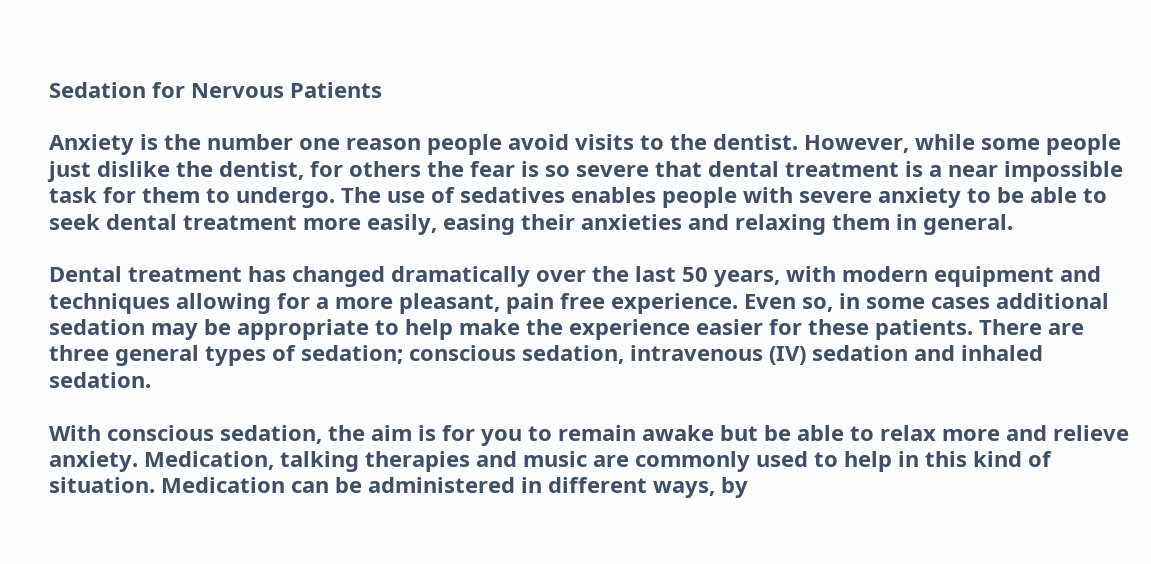Sedation for Nervous Patients

Anxiety is the number one reason people avoid visits to the dentist. However, while some people just dislike the dentist, for others the fear is so severe that dental treatment is a near impossible task for them to undergo. The use of sedatives enables people with severe anxiety to be able to seek dental treatment more easily, easing their anxieties and relaxing them in general.

Dental treatment has changed dramatically over the last 50 years, with modern equipment and techniques allowing for a more pleasant, pain free experience. Even so, in some cases additional sedation may be appropriate to help make the experience easier for these patients. There are three general types of sedation; conscious sedation, intravenous (IV) sedation and inhaled sedation.

With conscious sedation, the aim is for you to remain awake but be able to relax more and relieve anxiety. Medication, talking therapies and music are commonly used to help in this kind of situation. Medication can be administered in different ways, by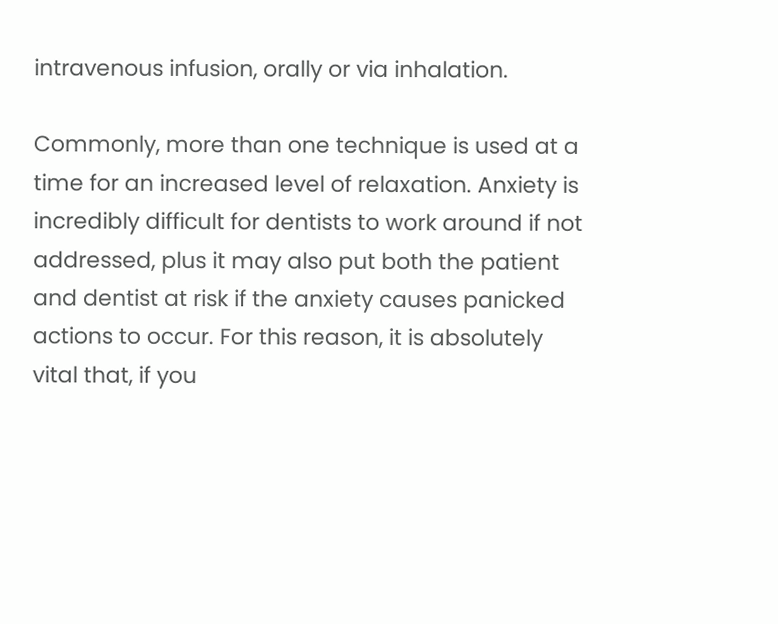intravenous infusion, orally or via inhalation.

Commonly, more than one technique is used at a time for an increased level of relaxation. Anxiety is incredibly difficult for dentists to work around if not addressed, plus it may also put both the patient and dentist at risk if the anxiety causes panicked actions to occur. For this reason, it is absolutely vital that, if you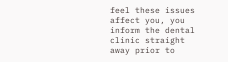feel these issues affect you, you inform the dental clinic straight away prior to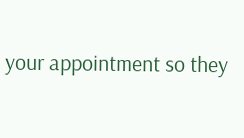your appointment so they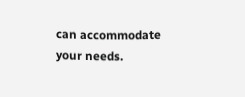can accommodate your needs.